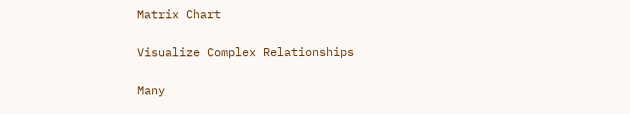Matrix Chart

Visualize Complex Relationships

Many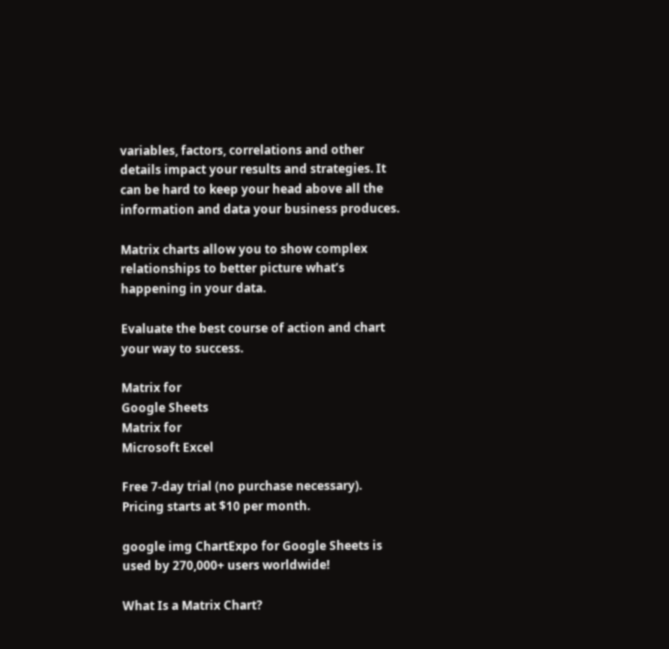variables, factors, correlations and other details impact your results and strategies. It can be hard to keep your head above all the information and data your business produces.

Matrix charts allow you to show complex relationships to better picture what’s happening in your data.

Evaluate the best course of action and chart your way to success.

Matrix for
Google Sheets
Matrix for
Microsoft Excel

Free 7-day trial (no purchase necessary). Pricing starts at $10 per month.

google img ChartExpo for Google Sheets is
used by 270,000+ users worldwide!

What Is a Matrix Chart?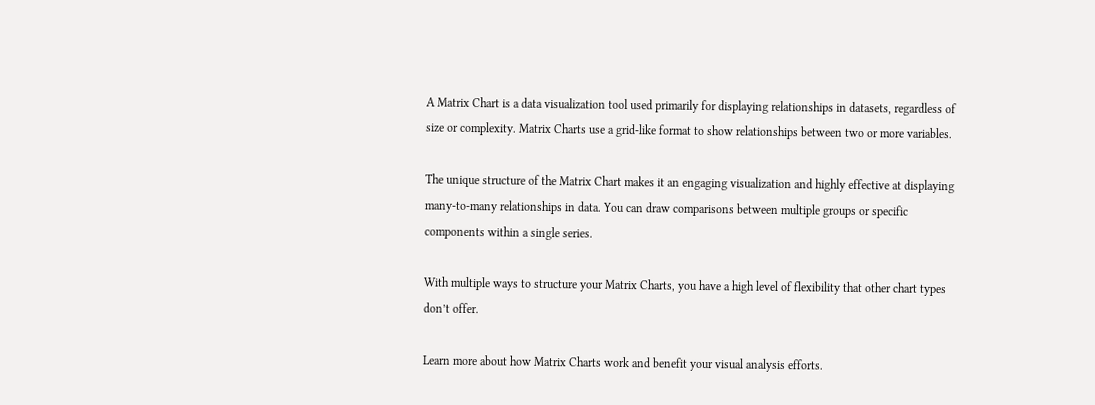A Matrix Chart is a data visualization tool used primarily for displaying relationships in datasets, regardless of size or complexity. Matrix Charts use a grid-like format to show relationships between two or more variables.

The unique structure of the Matrix Chart makes it an engaging visualization and highly effective at displaying many-to-many relationships in data. You can draw comparisons between multiple groups or specific components within a single series.

With multiple ways to structure your Matrix Charts, you have a high level of flexibility that other chart types don’t offer.

Learn more about how Matrix Charts work and benefit your visual analysis efforts.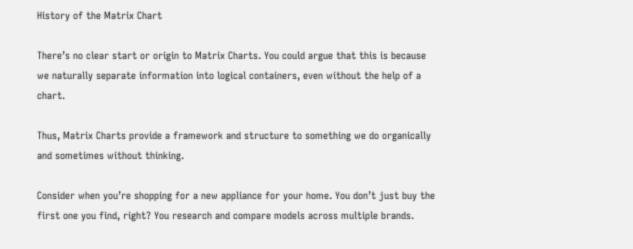History of the Matrix Chart

There’s no clear start or origin to Matrix Charts. You could argue that this is because we naturally separate information into logical containers, even without the help of a chart.

Thus, Matrix Charts provide a framework and structure to something we do organically and sometimes without thinking.

Consider when you’re shopping for a new appliance for your home. You don’t just buy the first one you find, right? You research and compare models across multiple brands.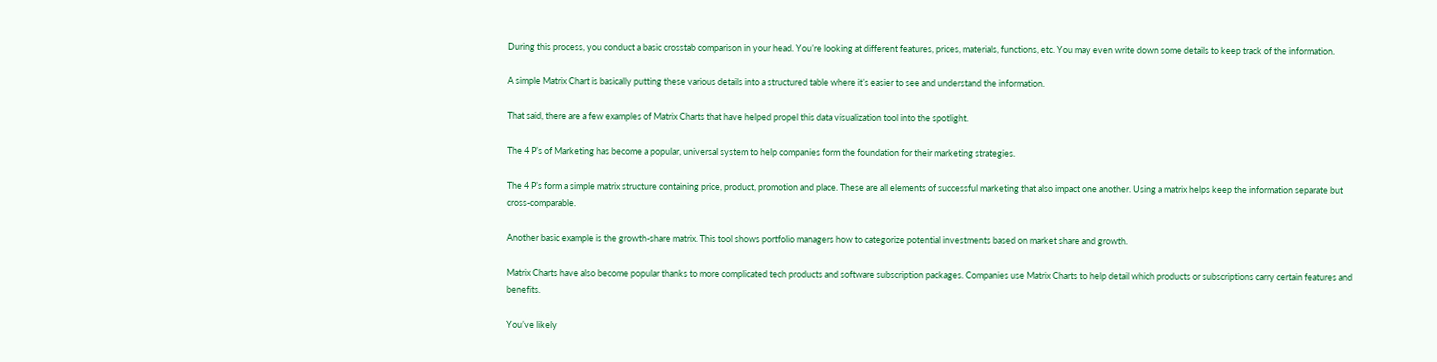During this process, you conduct a basic crosstab comparison in your head. You’re looking at different features, prices, materials, functions, etc. You may even write down some details to keep track of the information.

A simple Matrix Chart is basically putting these various details into a structured table where it’s easier to see and understand the information.

That said, there are a few examples of Matrix Charts that have helped propel this data visualization tool into the spotlight.

The 4 P’s of Marketing has become a popular, universal system to help companies form the foundation for their marketing strategies.

The 4 P’s form a simple matrix structure containing price, product, promotion and place. These are all elements of successful marketing that also impact one another. Using a matrix helps keep the information separate but cross-comparable.

Another basic example is the growth-share matrix. This tool shows portfolio managers how to categorize potential investments based on market share and growth.

Matrix Charts have also become popular thanks to more complicated tech products and software subscription packages. Companies use Matrix Charts to help detail which products or subscriptions carry certain features and benefits.

You’ve likely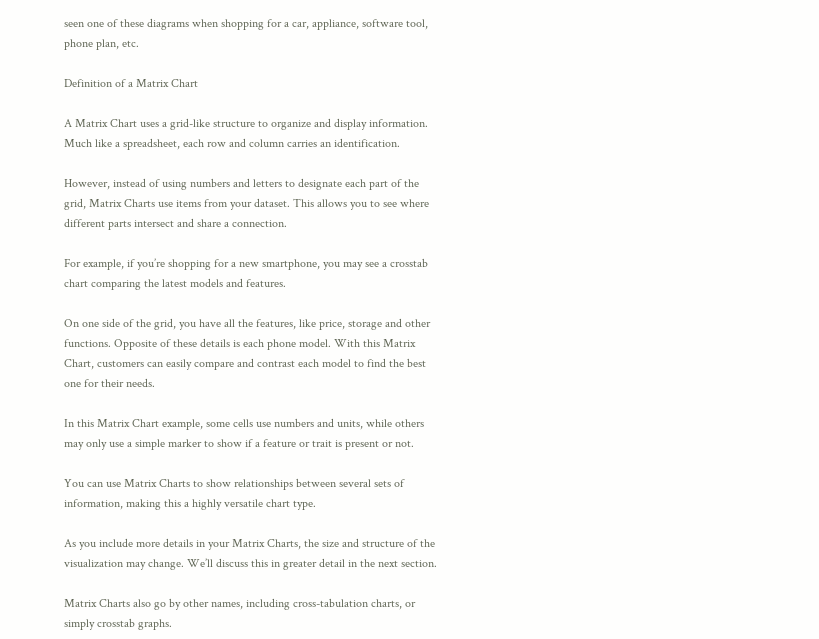seen one of these diagrams when shopping for a car, appliance, software tool, phone plan, etc.

Definition of a Matrix Chart

A Matrix Chart uses a grid-like structure to organize and display information. Much like a spreadsheet, each row and column carries an identification.

However, instead of using numbers and letters to designate each part of the grid, Matrix Charts use items from your dataset. This allows you to see where different parts intersect and share a connection.

For example, if you’re shopping for a new smartphone, you may see a crosstab chart comparing the latest models and features.

On one side of the grid, you have all the features, like price, storage and other functions. Opposite of these details is each phone model. With this Matrix Chart, customers can easily compare and contrast each model to find the best one for their needs.

In this Matrix Chart example, some cells use numbers and units, while others may only use a simple marker to show if a feature or trait is present or not.

You can use Matrix Charts to show relationships between several sets of information, making this a highly versatile chart type.

As you include more details in your Matrix Charts, the size and structure of the visualization may change. We’ll discuss this in greater detail in the next section.

Matrix Charts also go by other names, including cross-tabulation charts, or simply crosstab graphs.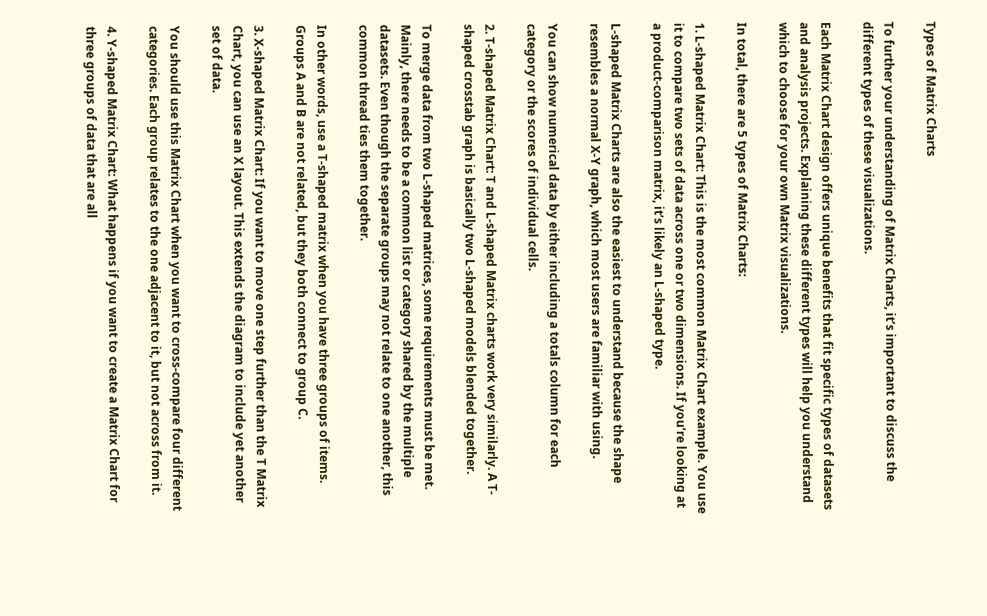Types of Matrix Charts

To further your understanding of Matrix Charts, it’s important to discuss the different types of these visualizations.

Each Matrix Chart design offers unique benefits that fit specific types of datasets and analysis projects. Explaining these different types will help you understand which to choose for your own Matrix visualizations.

In total, there are 5 types of Matrix Charts:

1. L-shaped Matrix Chart: This is the most common Matrix Chart example. You use it to compare two sets of data across one or two dimensions. If you’re looking at a product-comparison matrix, it’s likely an L-shaped type.

L-shaped Matrix Charts are also the easiest to understand because the shape resembles a normal X-Y graph, which most users are familiar with using.

You can show numerical data by either including a totals column for each category or the scores of individual cells.

2. T-shaped Matrix Chart: T and L-shaped Matrix charts work very similarly. A T-shaped crosstab graph is basically two L-shaped models blended together.

To merge data from two L-shaped matrices, some requirements must be met. Mainly, there needs to be a common list or category shared by the multiple datasets. Even though the separate groups may not relate to one another, this common thread ties them together.

In other words, use a T-shaped matrix when you have three groups of items. Groups A and B are not related, but they both connect to group C.

3. X-shaped Matrix Chart: If you want to move one step further than the T Matrix Chart, you can use an X layout. This extends the diagram to include yet another set of data.

You should use this Matrix Chart when you want to cross-compare four different categories. Each group relates to the one adjacent to it, but not across from it.

4. Y-shaped Matrix Chart: What happens if you want to create a Matrix Chart for three groups of data that are all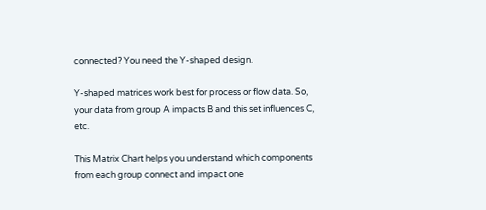connected? You need the Y-shaped design.

Y-shaped matrices work best for process or flow data. So, your data from group A impacts B and this set influences C, etc.

This Matrix Chart helps you understand which components from each group connect and impact one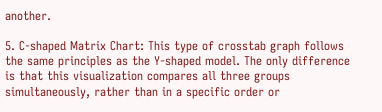another.

5. C-shaped Matrix Chart: This type of crosstab graph follows the same principles as the Y-shaped model. The only difference is that this visualization compares all three groups simultaneously, rather than in a specific order or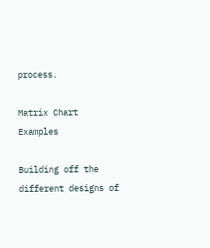process.

Matrix Chart Examples

Building off the different designs of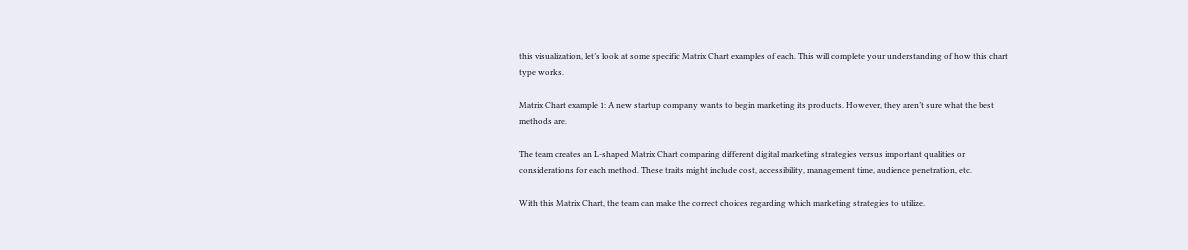this visualization, let’s look at some specific Matrix Chart examples of each. This will complete your understanding of how this chart type works.

Matrix Chart example 1: A new startup company wants to begin marketing its products. However, they aren’t sure what the best methods are.

The team creates an L-shaped Matrix Chart comparing different digital marketing strategies versus important qualities or considerations for each method. These traits might include cost, accessibility, management time, audience penetration, etc.

With this Matrix Chart, the team can make the correct choices regarding which marketing strategies to utilize.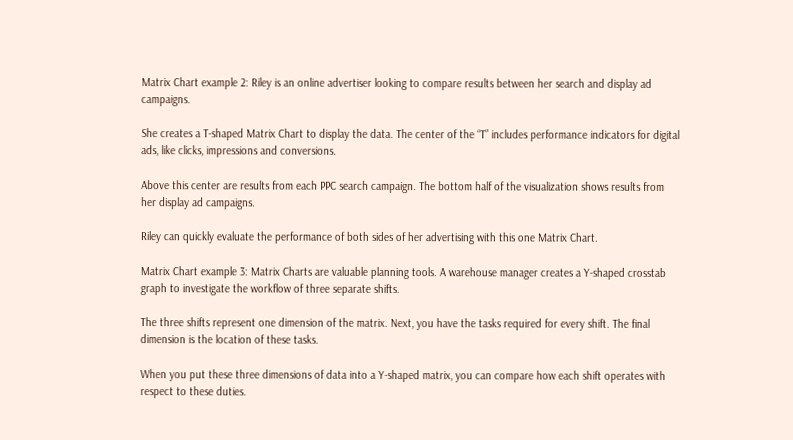Matrix Chart example 2: Riley is an online advertiser looking to compare results between her search and display ad campaigns.

She creates a T-shaped Matrix Chart to display the data. The center of the “T” includes performance indicators for digital ads, like clicks, impressions and conversions.

Above this center are results from each PPC search campaign. The bottom half of the visualization shows results from her display ad campaigns.

Riley can quickly evaluate the performance of both sides of her advertising with this one Matrix Chart.

Matrix Chart example 3: Matrix Charts are valuable planning tools. A warehouse manager creates a Y-shaped crosstab graph to investigate the workflow of three separate shifts.

The three shifts represent one dimension of the matrix. Next, you have the tasks required for every shift. The final dimension is the location of these tasks.

When you put these three dimensions of data into a Y-shaped matrix, you can compare how each shift operates with respect to these duties.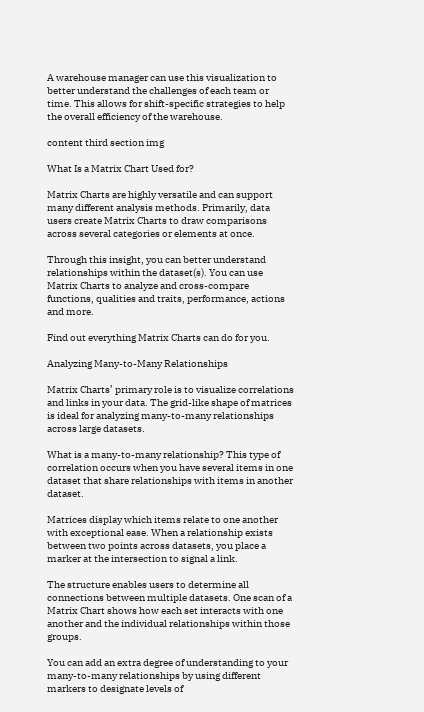A warehouse manager can use this visualization to better understand the challenges of each team or time. This allows for shift-specific strategies to help the overall efficiency of the warehouse.

content third section img

What Is a Matrix Chart Used for?

Matrix Charts are highly versatile and can support many different analysis methods. Primarily, data users create Matrix Charts to draw comparisons across several categories or elements at once.

Through this insight, you can better understand relationships within the dataset(s). You can use Matrix Charts to analyze and cross-compare functions, qualities and traits, performance, actions and more.

Find out everything Matrix Charts can do for you.

Analyzing Many-to-Many Relationships

Matrix Charts’ primary role is to visualize correlations and links in your data. The grid-like shape of matrices is ideal for analyzing many-to-many relationships across large datasets.

What is a many-to-many relationship? This type of correlation occurs when you have several items in one dataset that share relationships with items in another dataset.

Matrices display which items relate to one another with exceptional ease. When a relationship exists between two points across datasets, you place a marker at the intersection to signal a link.

The structure enables users to determine all connections between multiple datasets. One scan of a Matrix Chart shows how each set interacts with one another and the individual relationships within those groups.

You can add an extra degree of understanding to your many-to-many relationships by using different markers to designate levels of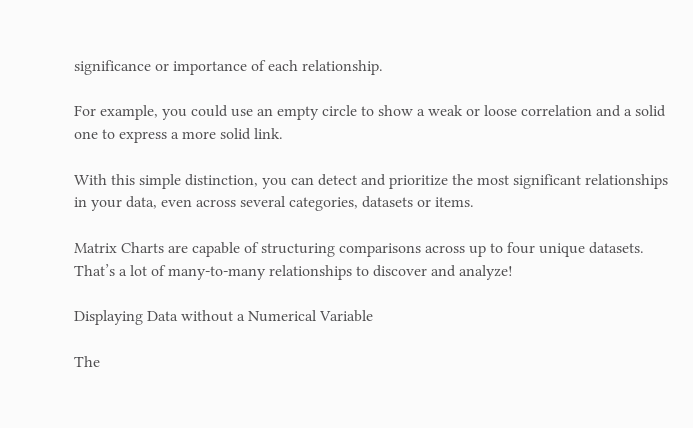significance or importance of each relationship.

For example, you could use an empty circle to show a weak or loose correlation and a solid one to express a more solid link.

With this simple distinction, you can detect and prioritize the most significant relationships in your data, even across several categories, datasets or items.

Matrix Charts are capable of structuring comparisons across up to four unique datasets. That’s a lot of many-to-many relationships to discover and analyze!

Displaying Data without a Numerical Variable

The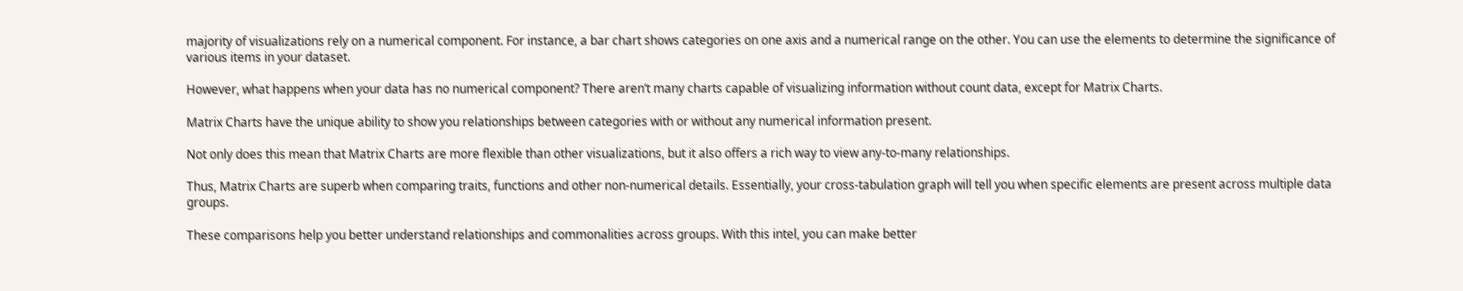majority of visualizations rely on a numerical component. For instance, a bar chart shows categories on one axis and a numerical range on the other. You can use the elements to determine the significance of various items in your dataset.

However, what happens when your data has no numerical component? There aren’t many charts capable of visualizing information without count data, except for Matrix Charts.

Matrix Charts have the unique ability to show you relationships between categories with or without any numerical information present.

Not only does this mean that Matrix Charts are more flexible than other visualizations, but it also offers a rich way to view any-to-many relationships.

Thus, Matrix Charts are superb when comparing traits, functions and other non-numerical details. Essentially, your cross-tabulation graph will tell you when specific elements are present across multiple data groups.

These comparisons help you better understand relationships and commonalities across groups. With this intel, you can make better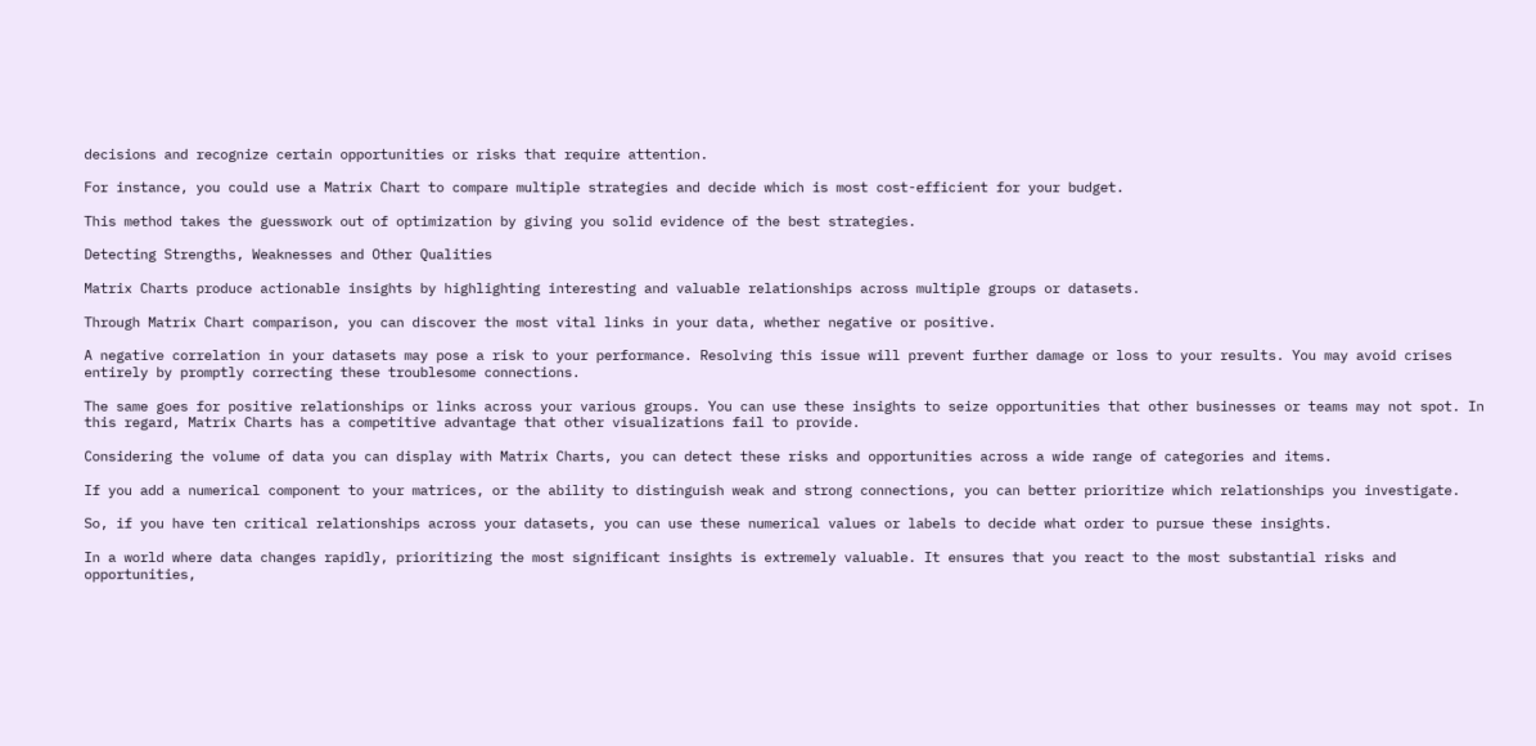decisions and recognize certain opportunities or risks that require attention.

For instance, you could use a Matrix Chart to compare multiple strategies and decide which is most cost-efficient for your budget.

This method takes the guesswork out of optimization by giving you solid evidence of the best strategies.

Detecting Strengths, Weaknesses and Other Qualities

Matrix Charts produce actionable insights by highlighting interesting and valuable relationships across multiple groups or datasets.

Through Matrix Chart comparison, you can discover the most vital links in your data, whether negative or positive.

A negative correlation in your datasets may pose a risk to your performance. Resolving this issue will prevent further damage or loss to your results. You may avoid crises entirely by promptly correcting these troublesome connections.

The same goes for positive relationships or links across your various groups. You can use these insights to seize opportunities that other businesses or teams may not spot. In this regard, Matrix Charts has a competitive advantage that other visualizations fail to provide.

Considering the volume of data you can display with Matrix Charts, you can detect these risks and opportunities across a wide range of categories and items.

If you add a numerical component to your matrices, or the ability to distinguish weak and strong connections, you can better prioritize which relationships you investigate.

So, if you have ten critical relationships across your datasets, you can use these numerical values or labels to decide what order to pursue these insights.

In a world where data changes rapidly, prioritizing the most significant insights is extremely valuable. It ensures that you react to the most substantial risks and opportunities,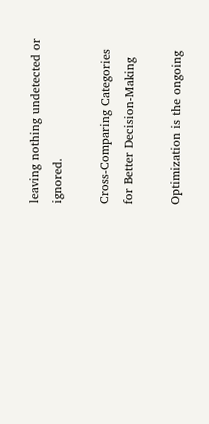leaving nothing undetected or ignored.

Cross-Comparing Categories for Better Decision-Making

Optimization is the ongoing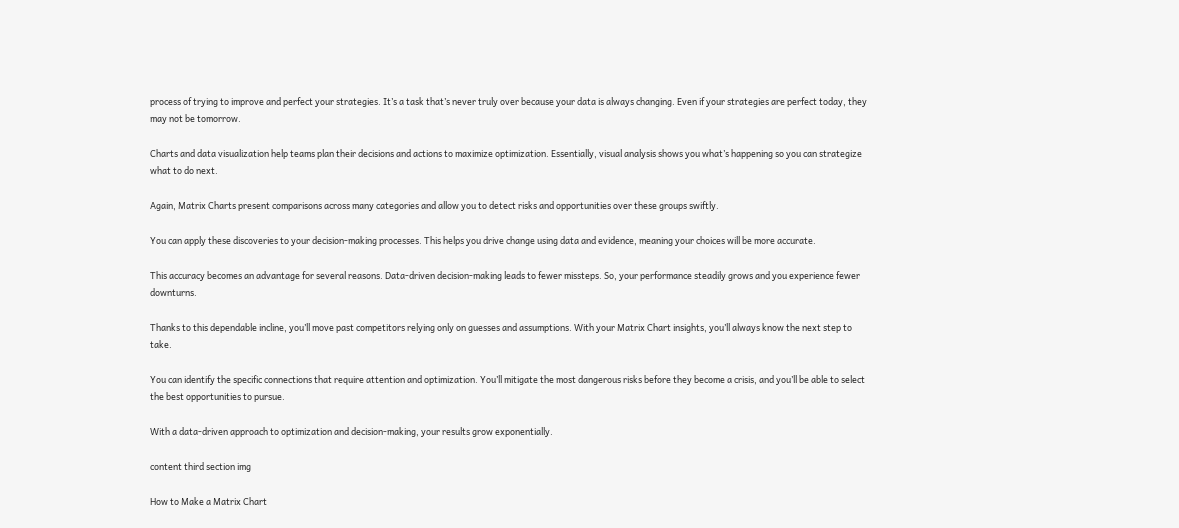process of trying to improve and perfect your strategies. It’s a task that’s never truly over because your data is always changing. Even if your strategies are perfect today, they may not be tomorrow.

Charts and data visualization help teams plan their decisions and actions to maximize optimization. Essentially, visual analysis shows you what’s happening so you can strategize what to do next.

Again, Matrix Charts present comparisons across many categories and allow you to detect risks and opportunities over these groups swiftly.

You can apply these discoveries to your decision-making processes. This helps you drive change using data and evidence, meaning your choices will be more accurate.

This accuracy becomes an advantage for several reasons. Data-driven decision-making leads to fewer missteps. So, your performance steadily grows and you experience fewer downturns.

Thanks to this dependable incline, you’ll move past competitors relying only on guesses and assumptions. With your Matrix Chart insights, you’ll always know the next step to take.

You can identify the specific connections that require attention and optimization. You’ll mitigate the most dangerous risks before they become a crisis, and you’ll be able to select the best opportunities to pursue.

With a data-driven approach to optimization and decision-making, your results grow exponentially.

content third section img

How to Make a Matrix Chart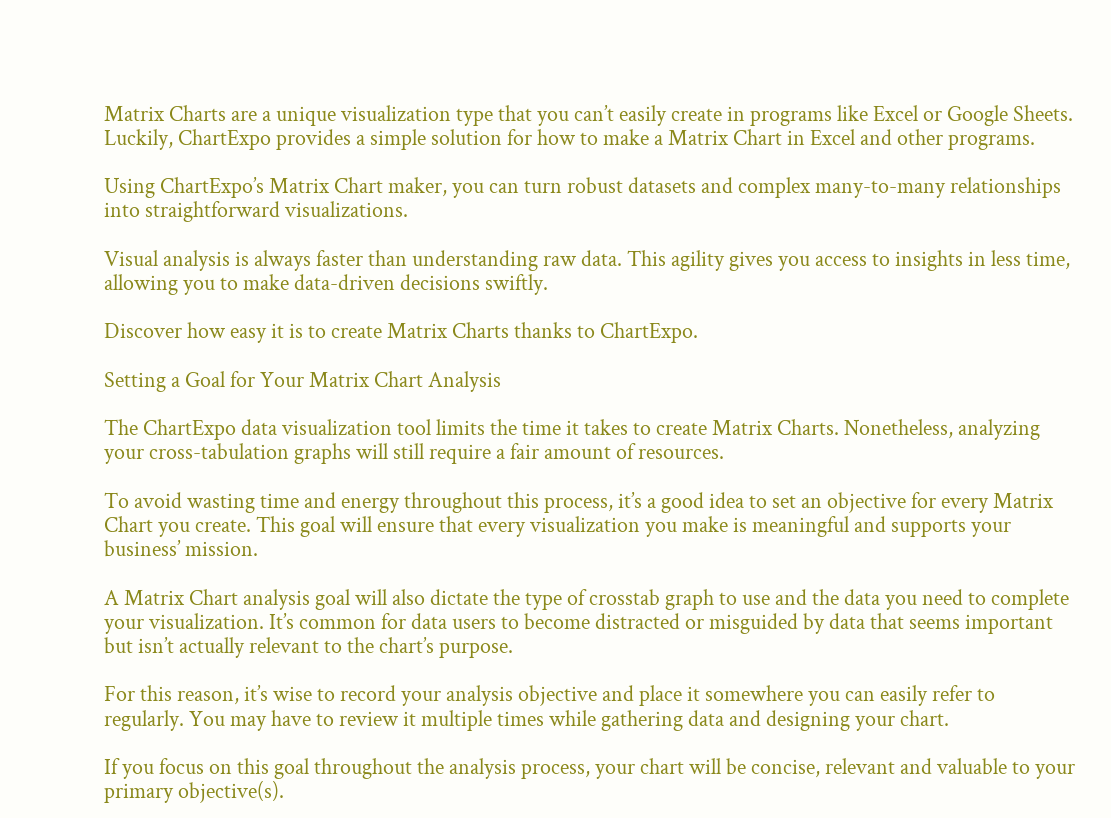Matrix Charts are a unique visualization type that you can’t easily create in programs like Excel or Google Sheets. Luckily, ChartExpo provides a simple solution for how to make a Matrix Chart in Excel and other programs.

Using ChartExpo’s Matrix Chart maker, you can turn robust datasets and complex many-to-many relationships into straightforward visualizations.

Visual analysis is always faster than understanding raw data. This agility gives you access to insights in less time, allowing you to make data-driven decisions swiftly.

Discover how easy it is to create Matrix Charts thanks to ChartExpo.

Setting a Goal for Your Matrix Chart Analysis

The ChartExpo data visualization tool limits the time it takes to create Matrix Charts. Nonetheless, analyzing your cross-tabulation graphs will still require a fair amount of resources.

To avoid wasting time and energy throughout this process, it’s a good idea to set an objective for every Matrix Chart you create. This goal will ensure that every visualization you make is meaningful and supports your business’ mission.

A Matrix Chart analysis goal will also dictate the type of crosstab graph to use and the data you need to complete your visualization. It’s common for data users to become distracted or misguided by data that seems important but isn’t actually relevant to the chart’s purpose.

For this reason, it’s wise to record your analysis objective and place it somewhere you can easily refer to regularly. You may have to review it multiple times while gathering data and designing your chart.

If you focus on this goal throughout the analysis process, your chart will be concise, relevant and valuable to your primary objective(s).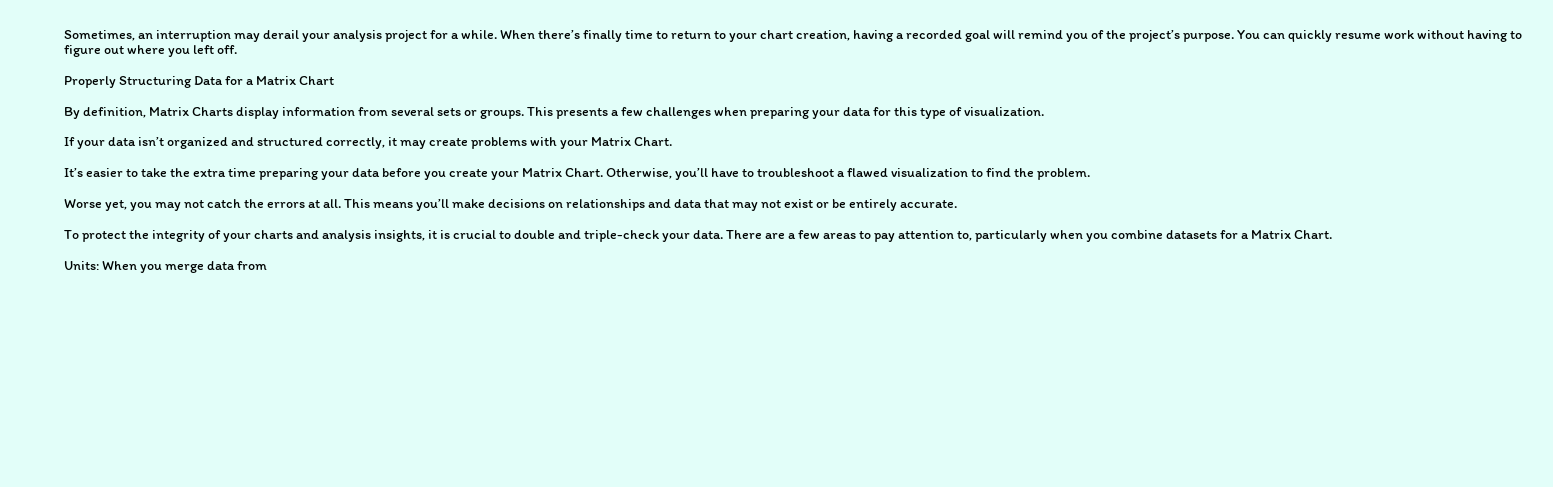Sometimes, an interruption may derail your analysis project for a while. When there’s finally time to return to your chart creation, having a recorded goal will remind you of the project’s purpose. You can quickly resume work without having to figure out where you left off.

Properly Structuring Data for a Matrix Chart

By definition, Matrix Charts display information from several sets or groups. This presents a few challenges when preparing your data for this type of visualization.

If your data isn’t organized and structured correctly, it may create problems with your Matrix Chart.

It’s easier to take the extra time preparing your data before you create your Matrix Chart. Otherwise, you’ll have to troubleshoot a flawed visualization to find the problem.

Worse yet, you may not catch the errors at all. This means you’ll make decisions on relationships and data that may not exist or be entirely accurate.

To protect the integrity of your charts and analysis insights, it is crucial to double and triple-check your data. There are a few areas to pay attention to, particularly when you combine datasets for a Matrix Chart.

Units: When you merge data from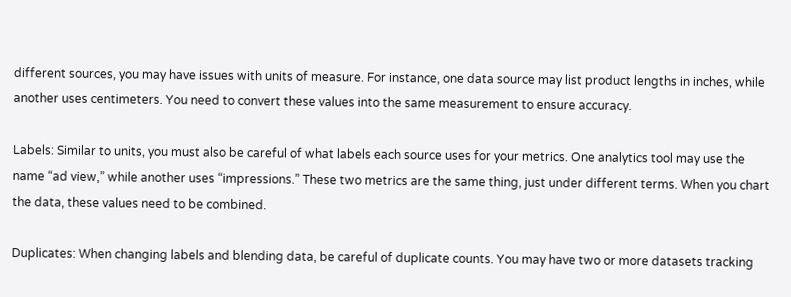different sources, you may have issues with units of measure. For instance, one data source may list product lengths in inches, while another uses centimeters. You need to convert these values into the same measurement to ensure accuracy.

Labels: Similar to units, you must also be careful of what labels each source uses for your metrics. One analytics tool may use the name “ad view,” while another uses “impressions.” These two metrics are the same thing, just under different terms. When you chart the data, these values need to be combined.

Duplicates: When changing labels and blending data, be careful of duplicate counts. You may have two or more datasets tracking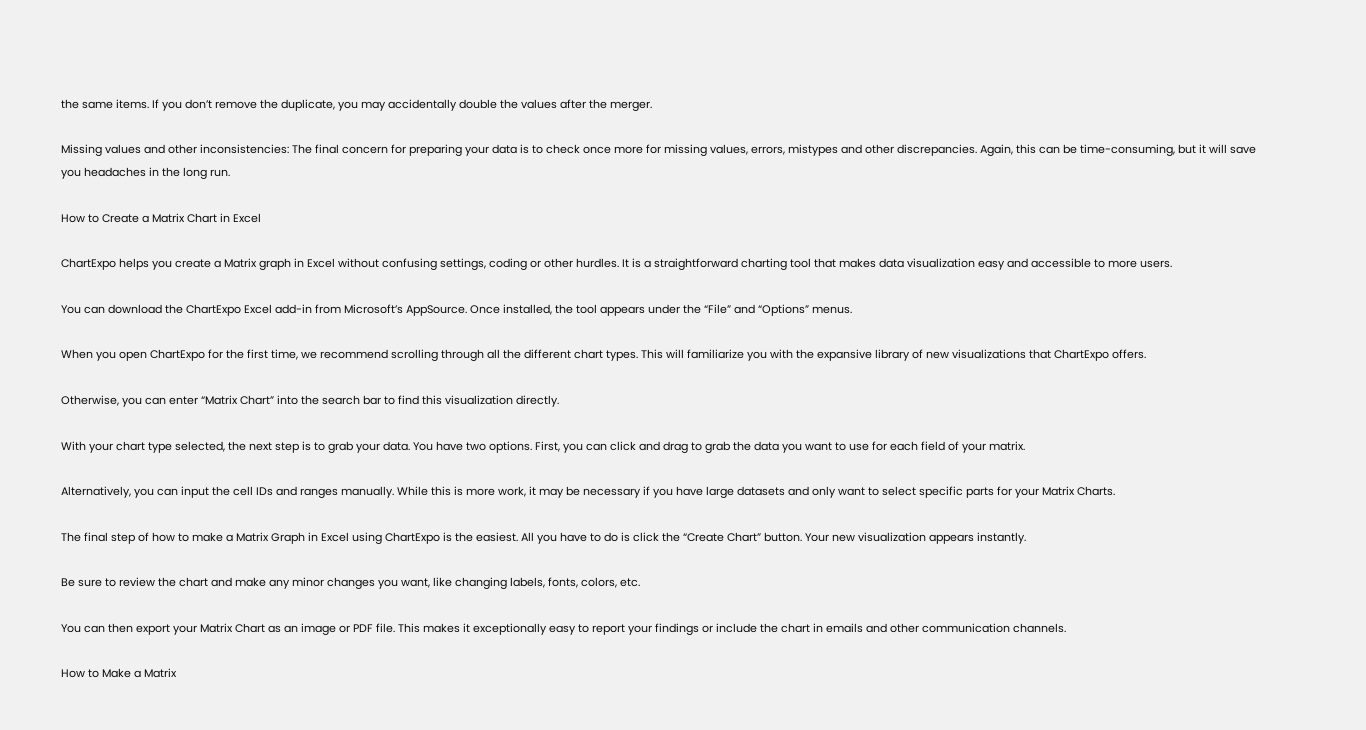the same items. If you don’t remove the duplicate, you may accidentally double the values after the merger.

Missing values and other inconsistencies: The final concern for preparing your data is to check once more for missing values, errors, mistypes and other discrepancies. Again, this can be time-consuming, but it will save you headaches in the long run.

How to Create a Matrix Chart in Excel

ChartExpo helps you create a Matrix graph in Excel without confusing settings, coding or other hurdles. It is a straightforward charting tool that makes data visualization easy and accessible to more users.

You can download the ChartExpo Excel add-in from Microsoft’s AppSource. Once installed, the tool appears under the “File” and “Options” menus.

When you open ChartExpo for the first time, we recommend scrolling through all the different chart types. This will familiarize you with the expansive library of new visualizations that ChartExpo offers.

Otherwise, you can enter “Matrix Chart” into the search bar to find this visualization directly.

With your chart type selected, the next step is to grab your data. You have two options. First, you can click and drag to grab the data you want to use for each field of your matrix.

Alternatively, you can input the cell IDs and ranges manually. While this is more work, it may be necessary if you have large datasets and only want to select specific parts for your Matrix Charts.

The final step of how to make a Matrix Graph in Excel using ChartExpo is the easiest. All you have to do is click the “Create Chart” button. Your new visualization appears instantly.

Be sure to review the chart and make any minor changes you want, like changing labels, fonts, colors, etc.

You can then export your Matrix Chart as an image or PDF file. This makes it exceptionally easy to report your findings or include the chart in emails and other communication channels.

How to Make a Matrix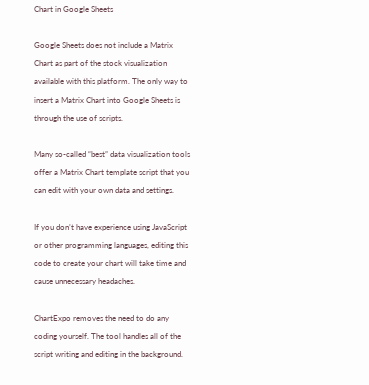Chart in Google Sheets

Google Sheets does not include a Matrix Chart as part of the stock visualization available with this platform. The only way to insert a Matrix Chart into Google Sheets is through the use of scripts.

Many so-called “best” data visualization tools offer a Matrix Chart template script that you can edit with your own data and settings.

If you don’t have experience using JavaScript or other programming languages, editing this code to create your chart will take time and cause unnecessary headaches.

ChartExpo removes the need to do any coding yourself. The tool handles all of the script writing and editing in the background.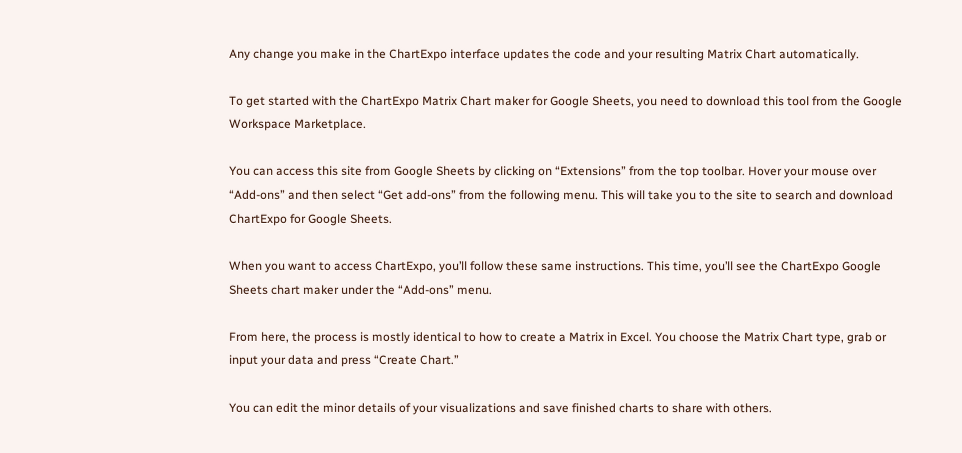Any change you make in the ChartExpo interface updates the code and your resulting Matrix Chart automatically.

To get started with the ChartExpo Matrix Chart maker for Google Sheets, you need to download this tool from the Google Workspace Marketplace.

You can access this site from Google Sheets by clicking on “Extensions” from the top toolbar. Hover your mouse over “Add-ons” and then select “Get add-ons” from the following menu. This will take you to the site to search and download ChartExpo for Google Sheets.

When you want to access ChartExpo, you’ll follow these same instructions. This time, you’ll see the ChartExpo Google Sheets chart maker under the “Add-ons” menu.

From here, the process is mostly identical to how to create a Matrix in Excel. You choose the Matrix Chart type, grab or input your data and press “Create Chart.”

You can edit the minor details of your visualizations and save finished charts to share with others.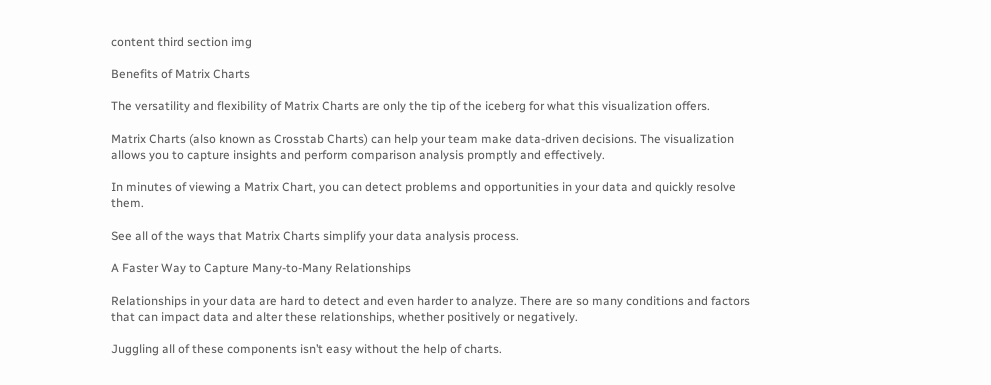content third section img

Benefits of Matrix Charts

The versatility and flexibility of Matrix Charts are only the tip of the iceberg for what this visualization offers.

Matrix Charts (also known as Crosstab Charts) can help your team make data-driven decisions. The visualization allows you to capture insights and perform comparison analysis promptly and effectively.

In minutes of viewing a Matrix Chart, you can detect problems and opportunities in your data and quickly resolve them.

See all of the ways that Matrix Charts simplify your data analysis process.

A Faster Way to Capture Many-to-Many Relationships

Relationships in your data are hard to detect and even harder to analyze. There are so many conditions and factors that can impact data and alter these relationships, whether positively or negatively.

Juggling all of these components isn’t easy without the help of charts.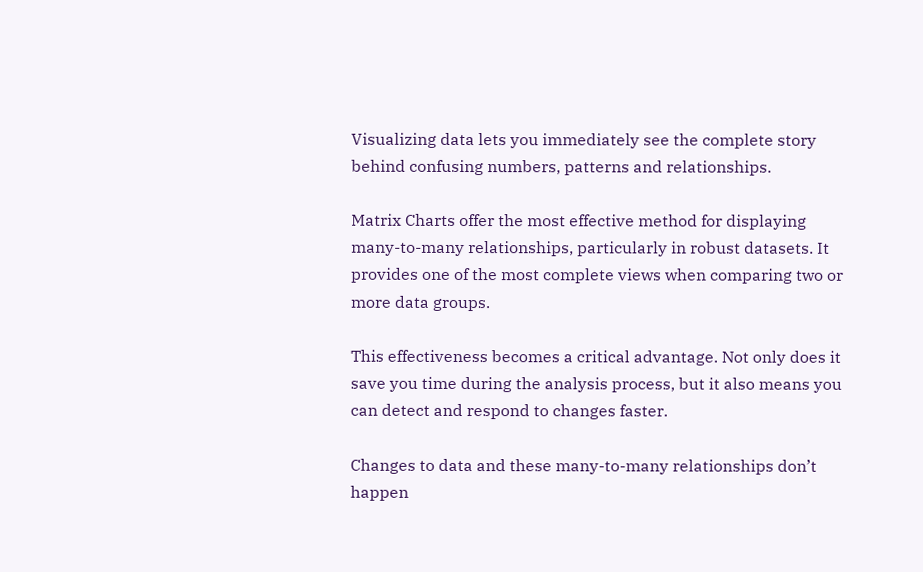Visualizing data lets you immediately see the complete story behind confusing numbers, patterns and relationships.

Matrix Charts offer the most effective method for displaying many-to-many relationships, particularly in robust datasets. It provides one of the most complete views when comparing two or more data groups.

This effectiveness becomes a critical advantage. Not only does it save you time during the analysis process, but it also means you can detect and respond to changes faster.

Changes to data and these many-to-many relationships don’t happen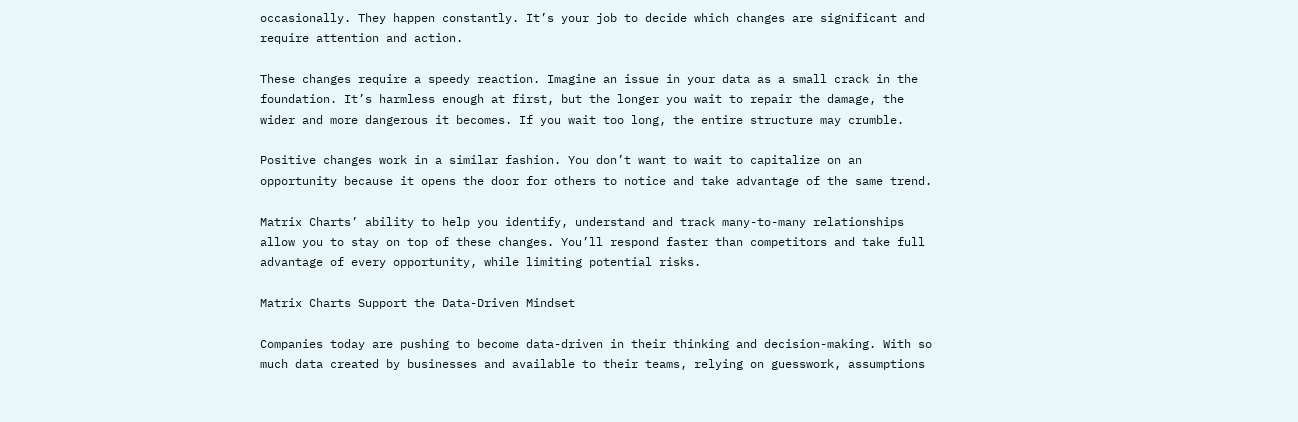occasionally. They happen constantly. It’s your job to decide which changes are significant and require attention and action.

These changes require a speedy reaction. Imagine an issue in your data as a small crack in the foundation. It’s harmless enough at first, but the longer you wait to repair the damage, the wider and more dangerous it becomes. If you wait too long, the entire structure may crumble.

Positive changes work in a similar fashion. You don’t want to wait to capitalize on an opportunity because it opens the door for others to notice and take advantage of the same trend.

Matrix Charts’ ability to help you identify, understand and track many-to-many relationships allow you to stay on top of these changes. You’ll respond faster than competitors and take full advantage of every opportunity, while limiting potential risks.

Matrix Charts Support the Data-Driven Mindset

Companies today are pushing to become data-driven in their thinking and decision-making. With so much data created by businesses and available to their teams, relying on guesswork, assumptions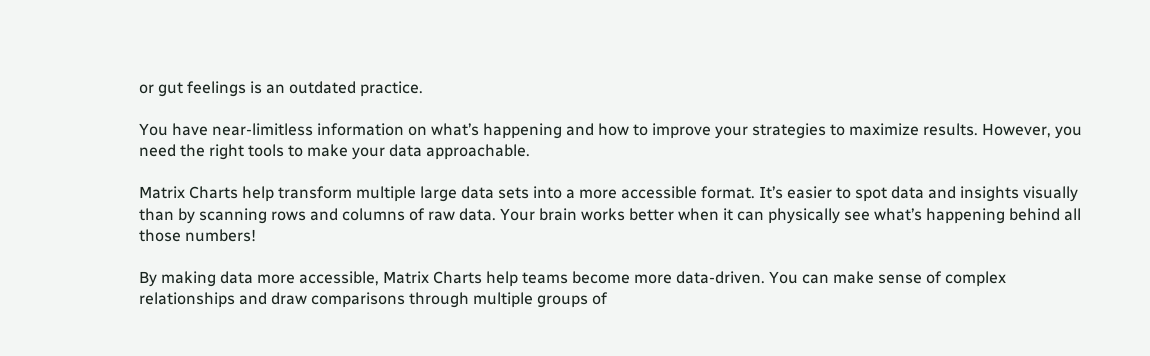or gut feelings is an outdated practice.

You have near-limitless information on what’s happening and how to improve your strategies to maximize results. However, you need the right tools to make your data approachable.

Matrix Charts help transform multiple large data sets into a more accessible format. It’s easier to spot data and insights visually than by scanning rows and columns of raw data. Your brain works better when it can physically see what’s happening behind all those numbers!

By making data more accessible, Matrix Charts help teams become more data-driven. You can make sense of complex relationships and draw comparisons through multiple groups of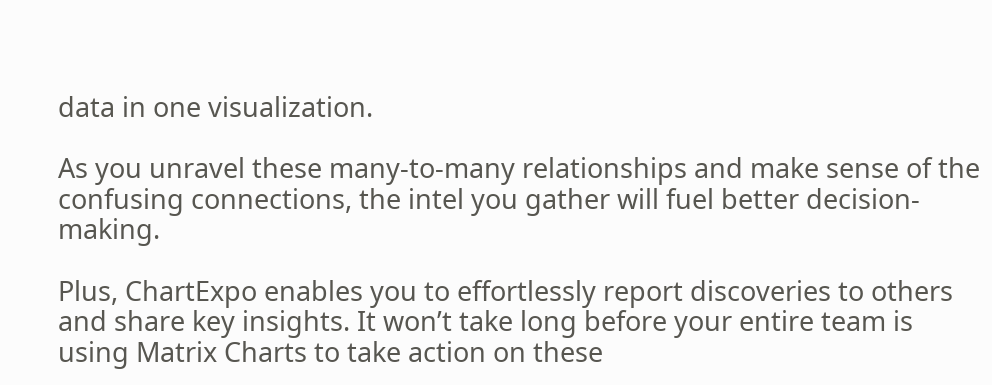data in one visualization.

As you unravel these many-to-many relationships and make sense of the confusing connections, the intel you gather will fuel better decision-making.

Plus, ChartExpo enables you to effortlessly report discoveries to others and share key insights. It won’t take long before your entire team is using Matrix Charts to take action on these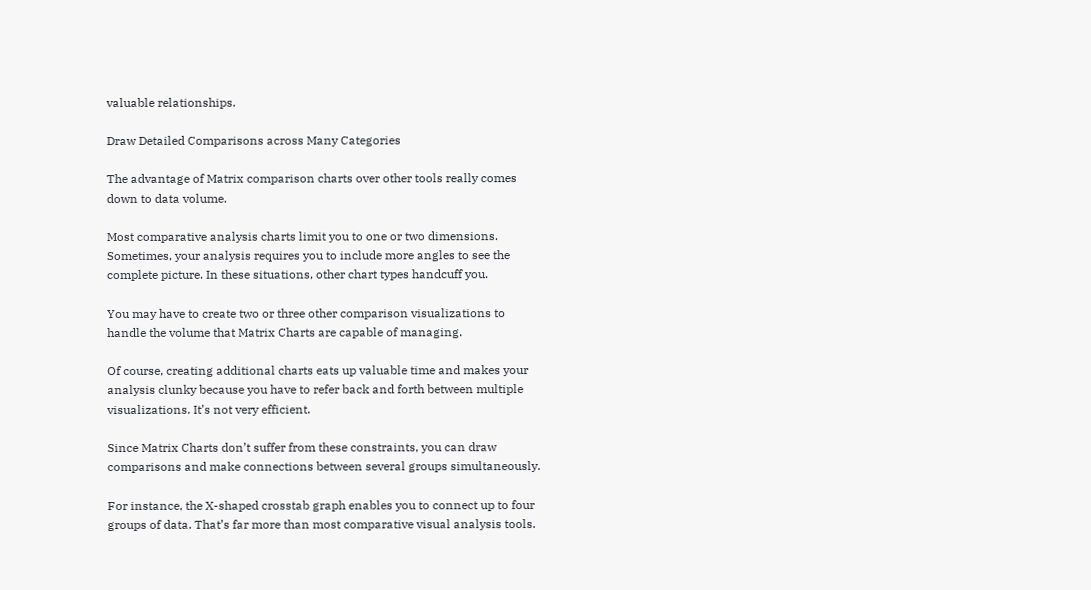valuable relationships.

Draw Detailed Comparisons across Many Categories

The advantage of Matrix comparison charts over other tools really comes down to data volume.

Most comparative analysis charts limit you to one or two dimensions. Sometimes, your analysis requires you to include more angles to see the complete picture. In these situations, other chart types handcuff you.

You may have to create two or three other comparison visualizations to handle the volume that Matrix Charts are capable of managing.

Of course, creating additional charts eats up valuable time and makes your analysis clunky because you have to refer back and forth between multiple visualizations. It’s not very efficient.

Since Matrix Charts don’t suffer from these constraints, you can draw comparisons and make connections between several groups simultaneously.

For instance, the X-shaped crosstab graph enables you to connect up to four groups of data. That’s far more than most comparative visual analysis tools.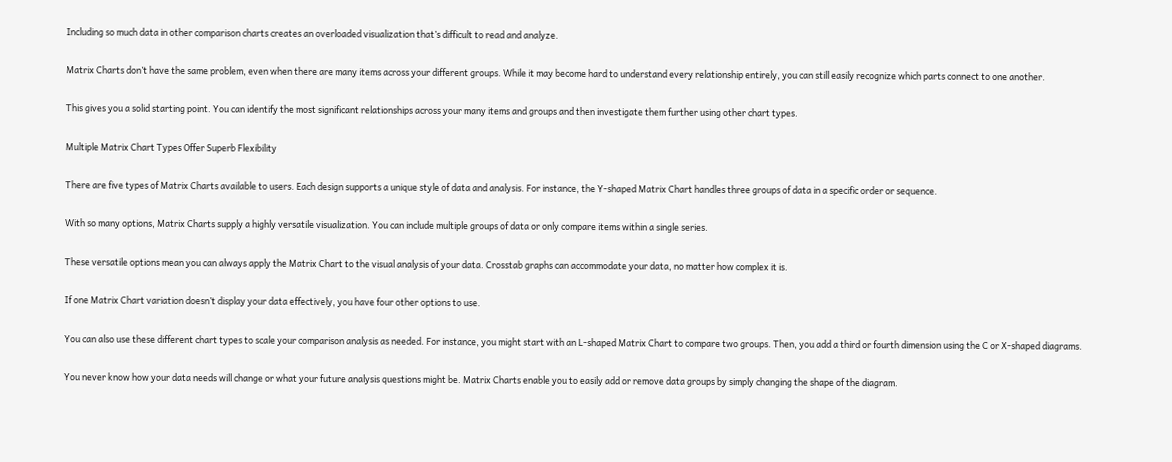Including so much data in other comparison charts creates an overloaded visualization that’s difficult to read and analyze.

Matrix Charts don’t have the same problem, even when there are many items across your different groups. While it may become hard to understand every relationship entirely, you can still easily recognize which parts connect to one another.

This gives you a solid starting point. You can identify the most significant relationships across your many items and groups and then investigate them further using other chart types.

Multiple Matrix Chart Types Offer Superb Flexibility

There are five types of Matrix Charts available to users. Each design supports a unique style of data and analysis. For instance, the Y-shaped Matrix Chart handles three groups of data in a specific order or sequence.

With so many options, Matrix Charts supply a highly versatile visualization. You can include multiple groups of data or only compare items within a single series.

These versatile options mean you can always apply the Matrix Chart to the visual analysis of your data. Crosstab graphs can accommodate your data, no matter how complex it is.

If one Matrix Chart variation doesn’t display your data effectively, you have four other options to use.

You can also use these different chart types to scale your comparison analysis as needed. For instance, you might start with an L-shaped Matrix Chart to compare two groups. Then, you add a third or fourth dimension using the C or X-shaped diagrams.

You never know how your data needs will change or what your future analysis questions might be. Matrix Charts enable you to easily add or remove data groups by simply changing the shape of the diagram.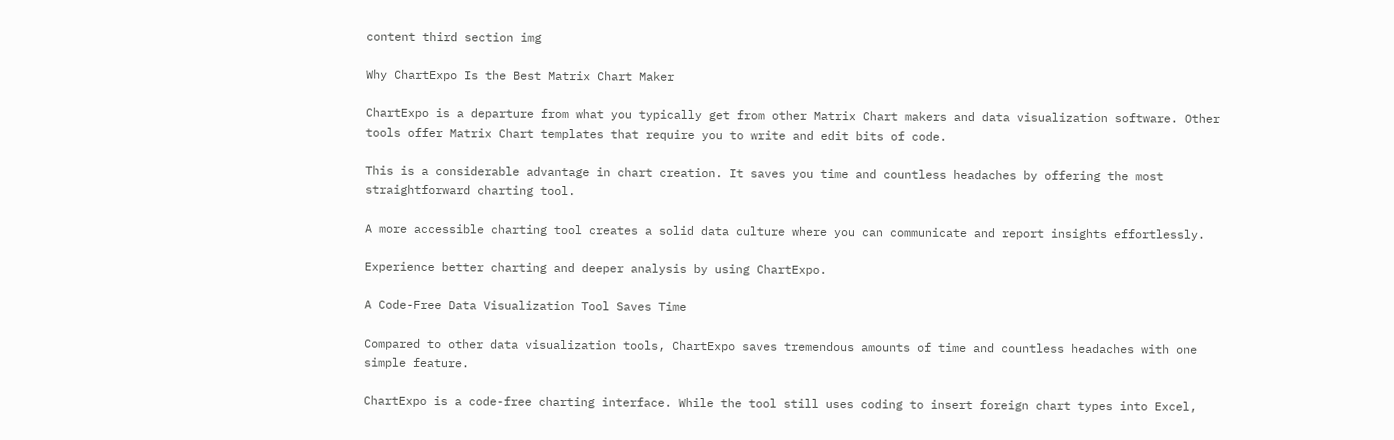content third section img

Why ChartExpo Is the Best Matrix Chart Maker

ChartExpo is a departure from what you typically get from other Matrix Chart makers and data visualization software. Other tools offer Matrix Chart templates that require you to write and edit bits of code.

This is a considerable advantage in chart creation. It saves you time and countless headaches by offering the most straightforward charting tool.

A more accessible charting tool creates a solid data culture where you can communicate and report insights effortlessly.

Experience better charting and deeper analysis by using ChartExpo.

A Code-Free Data Visualization Tool Saves Time

Compared to other data visualization tools, ChartExpo saves tremendous amounts of time and countless headaches with one simple feature.

ChartExpo is a code-free charting interface. While the tool still uses coding to insert foreign chart types into Excel,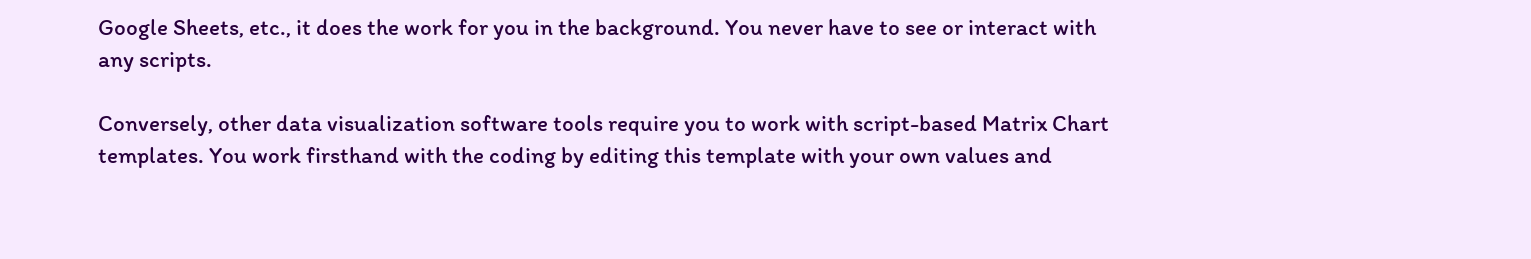Google Sheets, etc., it does the work for you in the background. You never have to see or interact with any scripts.

Conversely, other data visualization software tools require you to work with script-based Matrix Chart templates. You work firsthand with the coding by editing this template with your own values and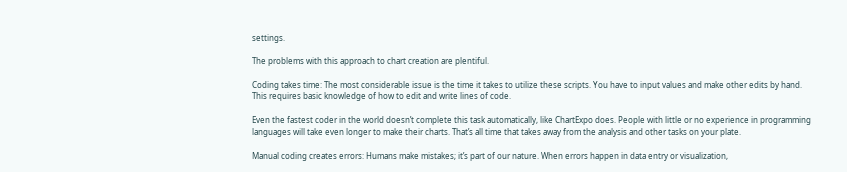settings.

The problems with this approach to chart creation are plentiful.

Coding takes time: The most considerable issue is the time it takes to utilize these scripts. You have to input values and make other edits by hand. This requires basic knowledge of how to edit and write lines of code.

Even the fastest coder in the world doesn’t complete this task automatically, like ChartExpo does. People with little or no experience in programming languages will take even longer to make their charts. That’s all time that takes away from the analysis and other tasks on your plate.

Manual coding creates errors: Humans make mistakes; it’s part of our nature. When errors happen in data entry or visualization,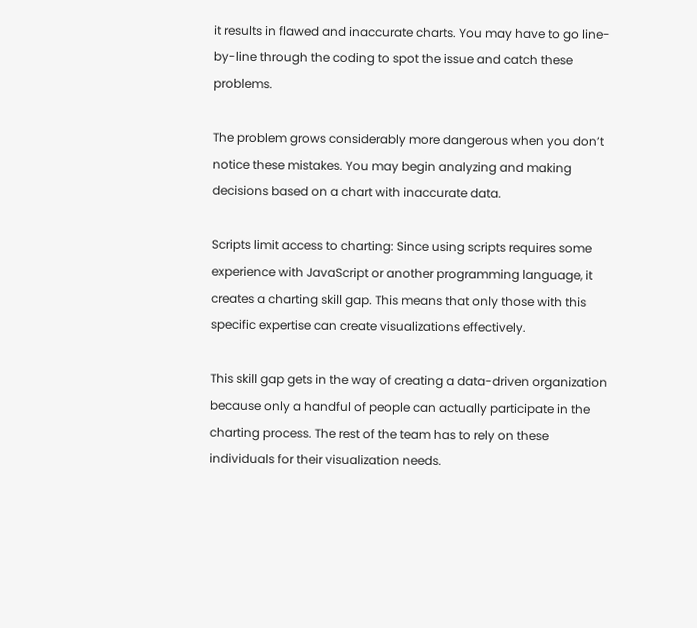it results in flawed and inaccurate charts. You may have to go line-by-line through the coding to spot the issue and catch these problems.

The problem grows considerably more dangerous when you don’t notice these mistakes. You may begin analyzing and making decisions based on a chart with inaccurate data.

Scripts limit access to charting: Since using scripts requires some experience with JavaScript or another programming language, it creates a charting skill gap. This means that only those with this specific expertise can create visualizations effectively.

This skill gap gets in the way of creating a data-driven organization because only a handful of people can actually participate in the charting process. The rest of the team has to rely on these individuals for their visualization needs.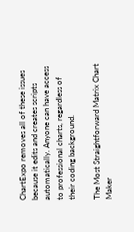ChartExpo removes all of these issues because it edits and creates scripts automatically. Anyone can have access to professional charts, regardless of their coding background.

The Most Straightforward Matrix Chart Maker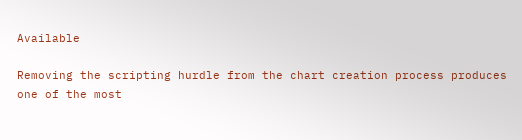Available

Removing the scripting hurdle from the chart creation process produces one of the most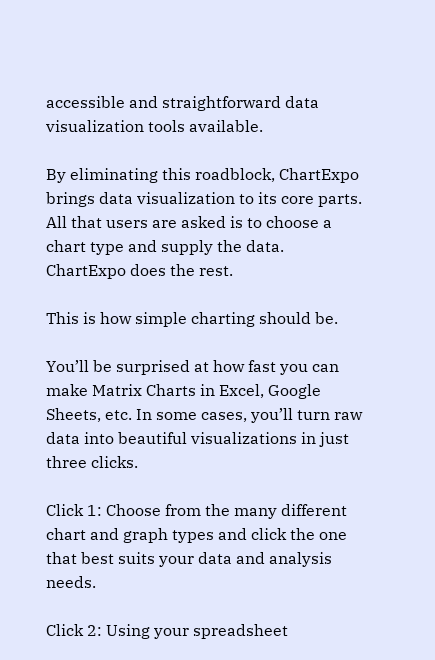accessible and straightforward data visualization tools available.

By eliminating this roadblock, ChartExpo brings data visualization to its core parts. All that users are asked is to choose a chart type and supply the data. ChartExpo does the rest.

This is how simple charting should be.

You’ll be surprised at how fast you can make Matrix Charts in Excel, Google Sheets, etc. In some cases, you’ll turn raw data into beautiful visualizations in just three clicks.

Click 1: Choose from the many different chart and graph types and click the one that best suits your data and analysis needs.

Click 2: Using your spreadsheet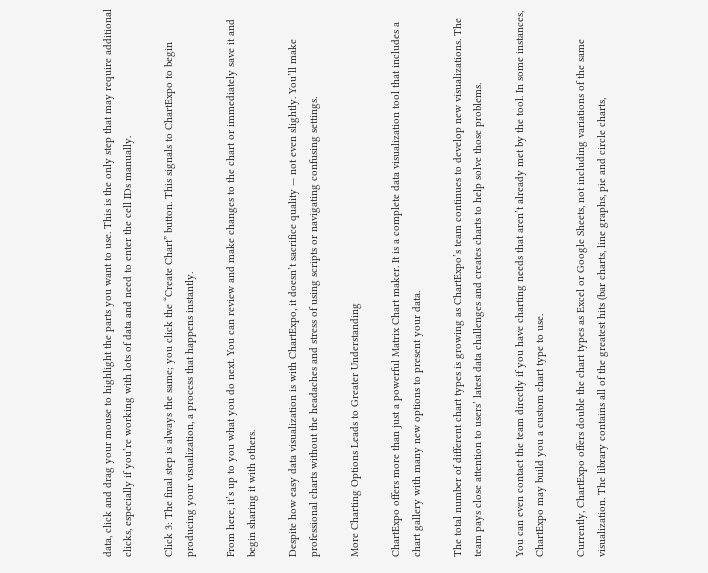data, click and drag your mouse to highlight the parts you want to use. This is the only step that may require additional clicks, especially if you’re working with lots of data and need to enter the cell IDs manually.

Click 3: The final step is always the same; you click the “Create Chart” button. This signals to ChartExpo to begin producing your visualization, a process that happens instantly.

From here, it’s up to you what you do next. You can review and make changes to the chart or immediately save it and begin sharing it with others.

Despite how easy data visualization is with ChartExpo, it doesn’t sacrifice quality — not even slightly. You’ll make professional charts without the headaches and stress of using scripts or navigating confusing settings.

More Charting Options Leads to Greater Understanding

ChartExpo offers more than just a powerful Matrix Chart maker. It is a complete data visualization tool that includes a chart gallery with many new options to present your data.

The total number of different chart types is growing as ChartExpo’s team continues to develop new visualizations. The team pays close attention to users’ latest data challenges and creates charts to help solve those problems.

You can even contact the team directly if you have charting needs that aren’t already met by the tool. In some instances, ChartExpo may build you a custom chart type to use.

Currently, ChartExpo offers double the chart types as Excel or Google Sheets, not including variations of the same visualization. The library contains all of the greatest hits (bar charts, line graphs, pie and circle charts,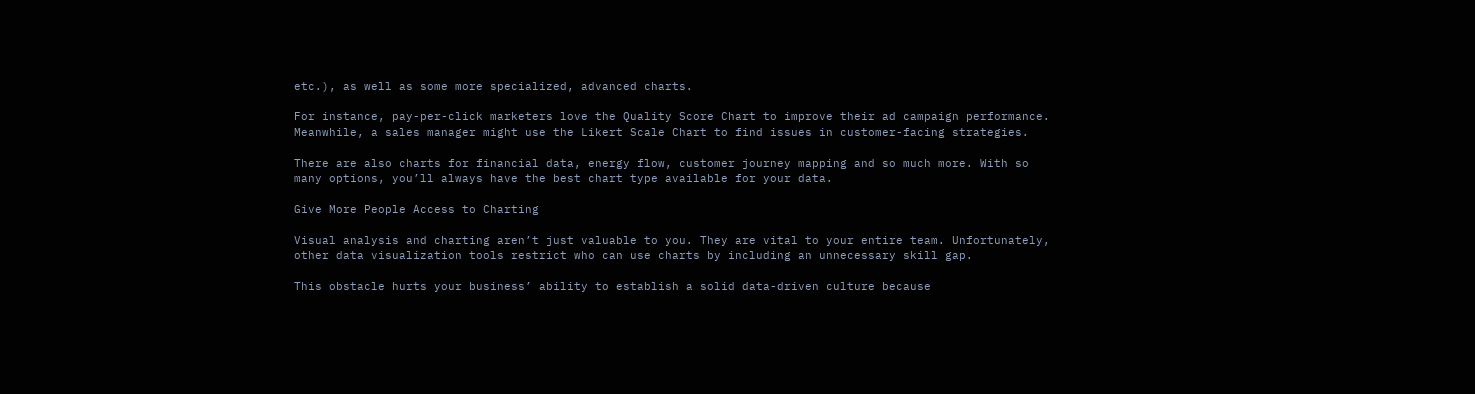etc.), as well as some more specialized, advanced charts.

For instance, pay-per-click marketers love the Quality Score Chart to improve their ad campaign performance. Meanwhile, a sales manager might use the Likert Scale Chart to find issues in customer-facing strategies.

There are also charts for financial data, energy flow, customer journey mapping and so much more. With so many options, you’ll always have the best chart type available for your data.

Give More People Access to Charting

Visual analysis and charting aren’t just valuable to you. They are vital to your entire team. Unfortunately, other data visualization tools restrict who can use charts by including an unnecessary skill gap.

This obstacle hurts your business’ ability to establish a solid data-driven culture because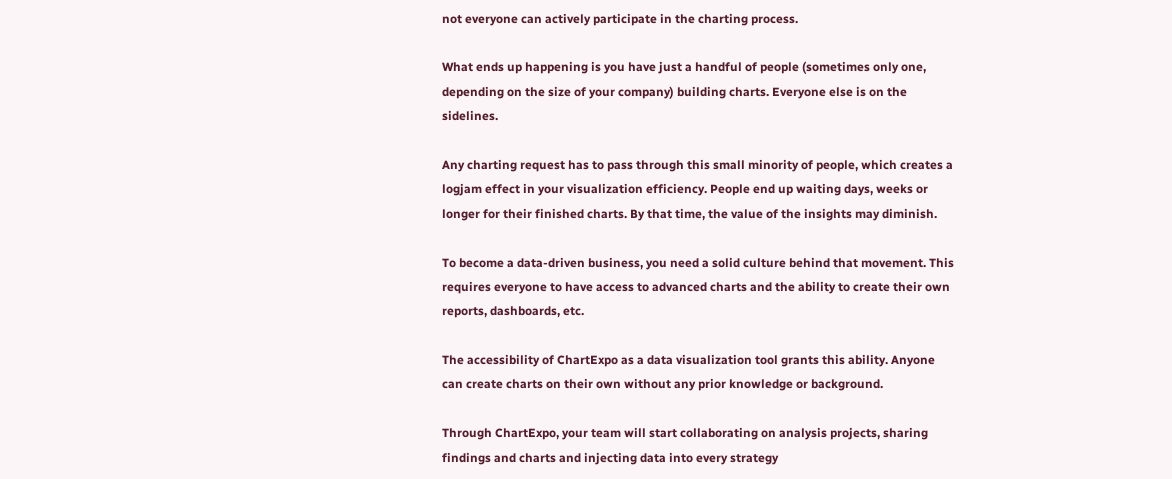not everyone can actively participate in the charting process.

What ends up happening is you have just a handful of people (sometimes only one, depending on the size of your company) building charts. Everyone else is on the sidelines.

Any charting request has to pass through this small minority of people, which creates a logjam effect in your visualization efficiency. People end up waiting days, weeks or longer for their finished charts. By that time, the value of the insights may diminish.

To become a data-driven business, you need a solid culture behind that movement. This requires everyone to have access to advanced charts and the ability to create their own reports, dashboards, etc.

The accessibility of ChartExpo as a data visualization tool grants this ability. Anyone can create charts on their own without any prior knowledge or background.

Through ChartExpo, your team will start collaborating on analysis projects, sharing findings and charts and injecting data into every strategy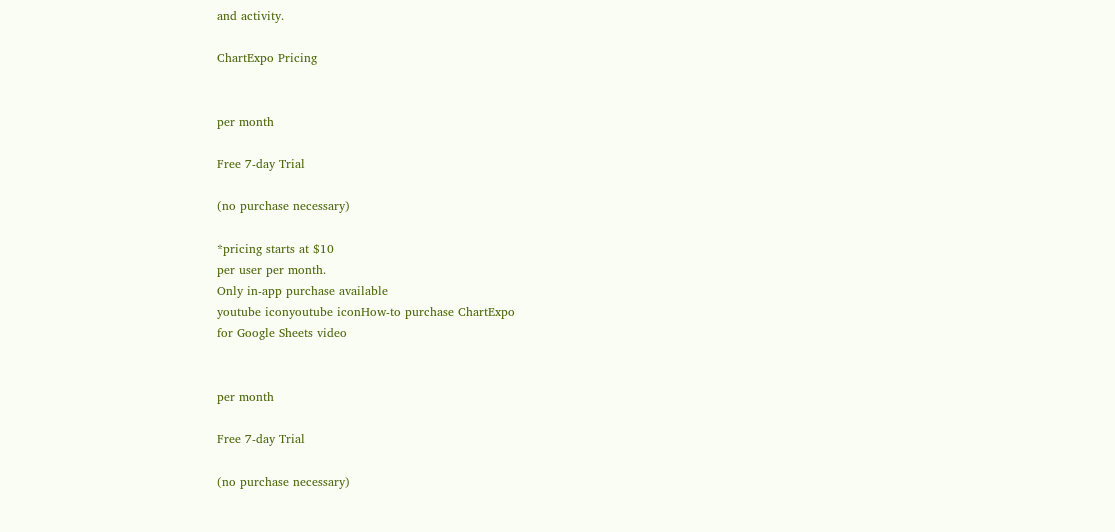and activity.

ChartExpo Pricing


per month

Free 7-day Trial

(no purchase necessary)

*pricing starts at $10
per user per month.
Only in-app purchase available
youtube iconyoutube iconHow-to purchase ChartExpo
for Google Sheets video


per month

Free 7-day Trial

(no purchase necessary)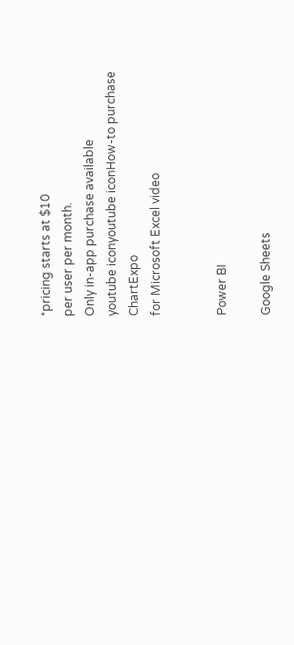*pricing starts at $10
per user per month.
Only in-app purchase available
youtube iconyoutube iconHow-to purchase ChartExpo
for Microsoft Excel video


Power BI

Google Sheets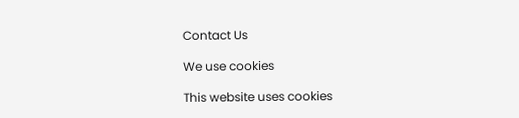Contact Us

We use cookies

This website uses cookies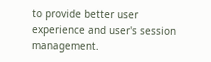to provide better user experience and user's session management.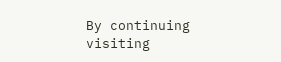By continuing visiting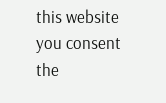this website you consent the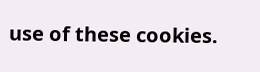use of these cookies.